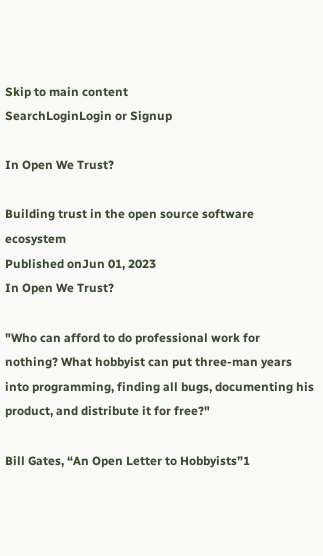Skip to main content
SearchLoginLogin or Signup

In Open We Trust?

Building trust in the open source software ecosystem
Published onJun 01, 2023
In Open We Trust?

"Who can afford to do professional work for nothing? What hobbyist can put three-man years into programming, finding all bugs, documenting his product, and distribute it for free?"

Bill Gates, “An Open Letter to Hobbyists”1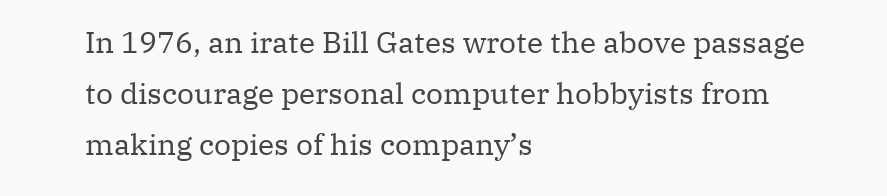In 1976, an irate Bill Gates wrote the above passage to discourage personal computer hobbyists from making copies of his company’s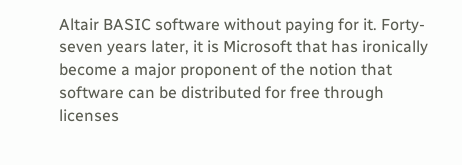Altair BASIC software without paying for it. Forty-seven years later, it is Microsoft that has ironically become a major proponent of the notion that software can be distributed for free through licenses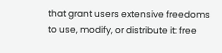that grant users extensive freedoms to use, modify, or distribute it: free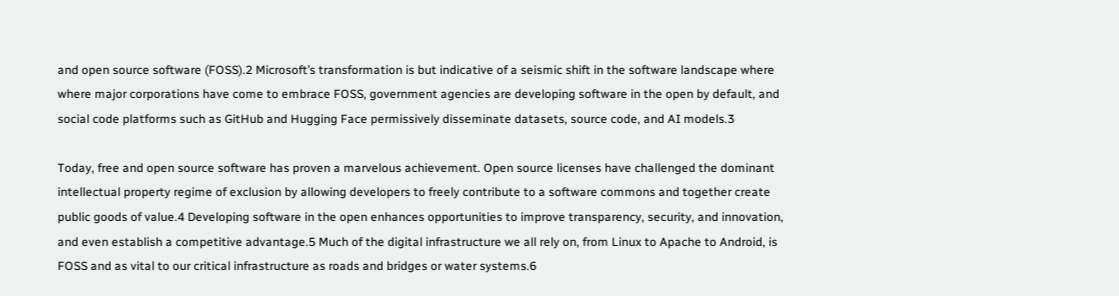and open source software (FOSS).2 Microsoft’s transformation is but indicative of a seismic shift in the software landscape where where major corporations have come to embrace FOSS, government agencies are developing software in the open by default, and social code platforms such as GitHub and Hugging Face permissively disseminate datasets, source code, and AI models.3

Today, free and open source software has proven a marvelous achievement. Open source licenses have challenged the dominant intellectual property regime of exclusion by allowing developers to freely contribute to a software commons and together create public goods of value.4 Developing software in the open enhances opportunities to improve transparency, security, and innovation, and even establish a competitive advantage.5 Much of the digital infrastructure we all rely on, from Linux to Apache to Android, is FOSS and as vital to our critical infrastructure as roads and bridges or water systems.6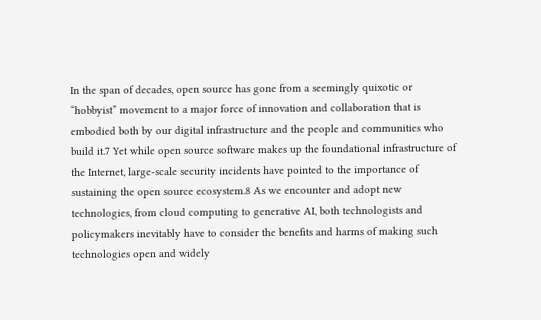In the span of decades, open source has gone from a seemingly quixotic or “hobbyist” movement to a major force of innovation and collaboration that is embodied both by our digital infrastructure and the people and communities who build it.7 Yet while open source software makes up the foundational infrastructure of the Internet, large-scale security incidents have pointed to the importance of sustaining the open source ecosystem.8 As we encounter and adopt new technologies, from cloud computing to generative AI, both technologists and policymakers inevitably have to consider the benefits and harms of making such technologies open and widely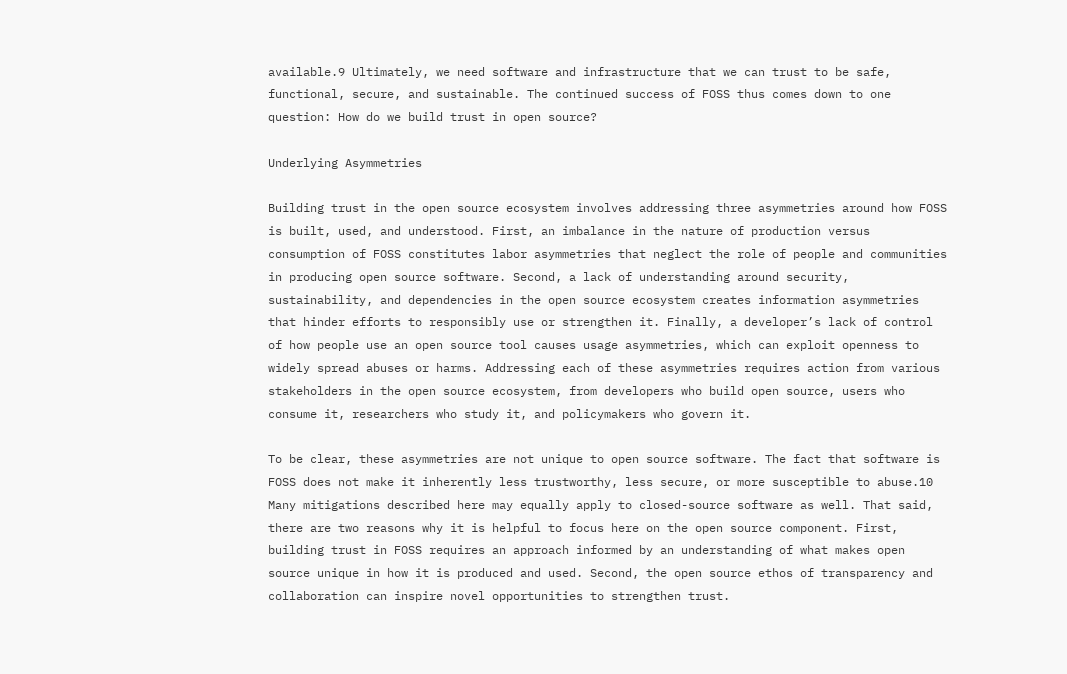available.9 Ultimately, we need software and infrastructure that we can trust to be safe, functional, secure, and sustainable. The continued success of FOSS thus comes down to one question: How do we build trust in open source?

Underlying Asymmetries

Building trust in the open source ecosystem involves addressing three asymmetries around how FOSS is built, used, and understood. First, an imbalance in the nature of production versus consumption of FOSS constitutes labor asymmetries that neglect the role of people and communities in producing open source software. Second, a lack of understanding around security, sustainability, and dependencies in the open source ecosystem creates information asymmetries that hinder efforts to responsibly use or strengthen it. Finally, a developer’s lack of control of how people use an open source tool causes usage asymmetries, which can exploit openness to widely spread abuses or harms. Addressing each of these asymmetries requires action from various stakeholders in the open source ecosystem, from developers who build open source, users who consume it, researchers who study it, and policymakers who govern it.

To be clear, these asymmetries are not unique to open source software. The fact that software is FOSS does not make it inherently less trustworthy, less secure, or more susceptible to abuse.10 Many mitigations described here may equally apply to closed-source software as well. That said, there are two reasons why it is helpful to focus here on the open source component. First, building trust in FOSS requires an approach informed by an understanding of what makes open source unique in how it is produced and used. Second, the open source ethos of transparency and collaboration can inspire novel opportunities to strengthen trust.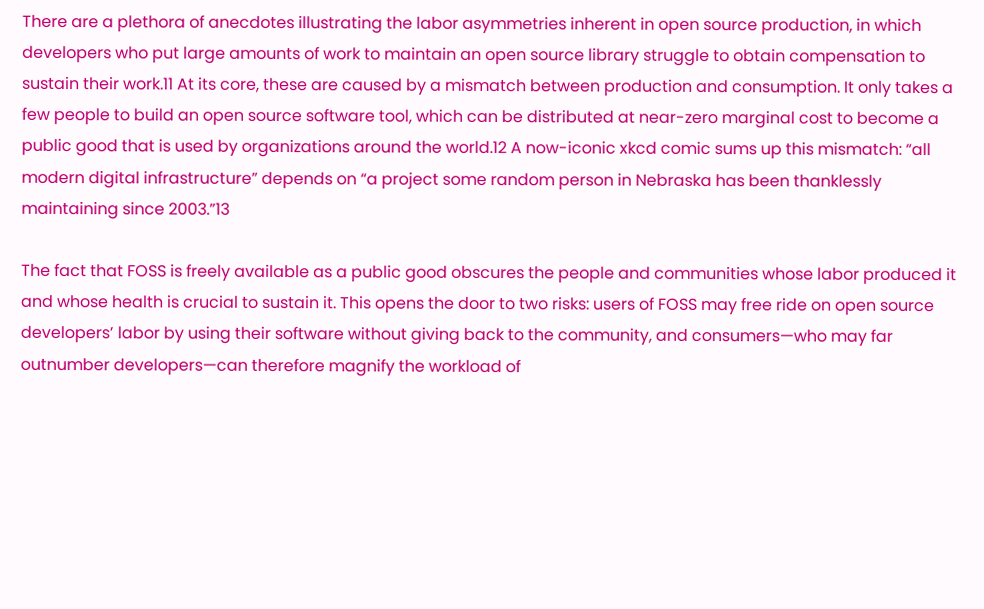There are a plethora of anecdotes illustrating the labor asymmetries inherent in open source production, in which developers who put large amounts of work to maintain an open source library struggle to obtain compensation to sustain their work.11 At its core, these are caused by a mismatch between production and consumption. It only takes a few people to build an open source software tool, which can be distributed at near-zero marginal cost to become a public good that is used by organizations around the world.12 A now-iconic xkcd comic sums up this mismatch: “all modern digital infrastructure” depends on “a project some random person in Nebraska has been thanklessly maintaining since 2003.”13

The fact that FOSS is freely available as a public good obscures the people and communities whose labor produced it and whose health is crucial to sustain it. This opens the door to two risks: users of FOSS may free ride on open source developers’ labor by using their software without giving back to the community, and consumers—who may far outnumber developers—can therefore magnify the workload of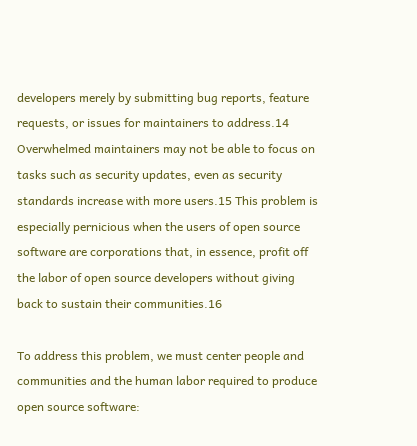developers merely by submitting bug reports, feature requests, or issues for maintainers to address.14 Overwhelmed maintainers may not be able to focus on tasks such as security updates, even as security standards increase with more users.15 This problem is especially pernicious when the users of open source software are corporations that, in essence, profit off the labor of open source developers without giving back to sustain their communities.16

To address this problem, we must center people and communities and the human labor required to produce open source software: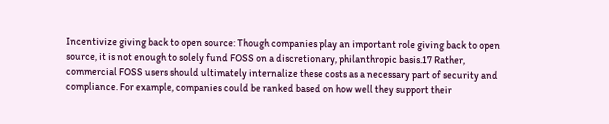Incentivize giving back to open source: Though companies play an important role giving back to open source, it is not enough to solely fund FOSS on a discretionary, philanthropic basis.17 Rather, commercial FOSS users should ultimately internalize these costs as a necessary part of security and compliance. For example, companies could be ranked based on how well they support their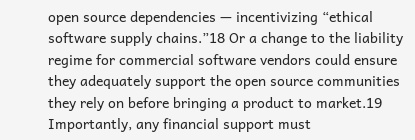open source dependencies — incentivizing “ethical software supply chains.”18 Or a change to the liability regime for commercial software vendors could ensure they adequately support the open source communities they rely on before bringing a product to market.19 Importantly, any financial support must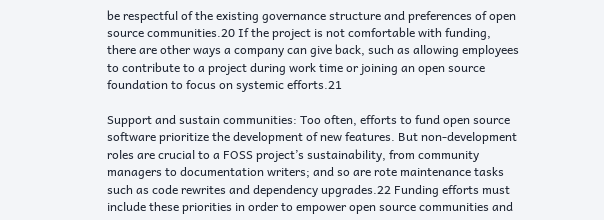be respectful of the existing governance structure and preferences of open source communities.20 If the project is not comfortable with funding, there are other ways a company can give back, such as allowing employees to contribute to a project during work time or joining an open source foundation to focus on systemic efforts.21

Support and sustain communities: Too often, efforts to fund open source software prioritize the development of new features. But non-development roles are crucial to a FOSS project’s sustainability, from community managers to documentation writers; and so are rote maintenance tasks such as code rewrites and dependency upgrades.22 Funding efforts must include these priorities in order to empower open source communities and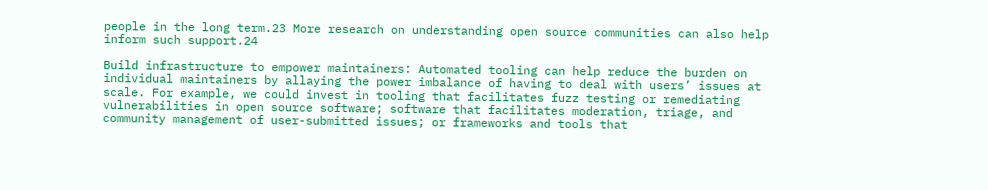people in the long term.23 More research on understanding open source communities can also help inform such support.24

Build infrastructure to empower maintainers: Automated tooling can help reduce the burden on individual maintainers by allaying the power imbalance of having to deal with users’ issues at scale. For example, we could invest in tooling that facilitates fuzz testing or remediating vulnerabilities in open source software; software that facilitates moderation, triage, and community management of user-submitted issues; or frameworks and tools that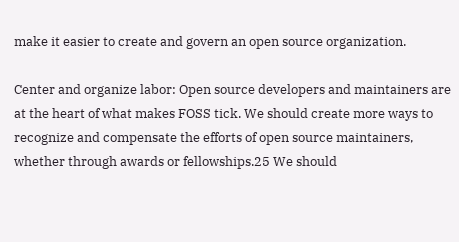make it easier to create and govern an open source organization.

Center and organize labor: Open source developers and maintainers are at the heart of what makes FOSS tick. We should create more ways to recognize and compensate the efforts of open source maintainers, whether through awards or fellowships.25 We should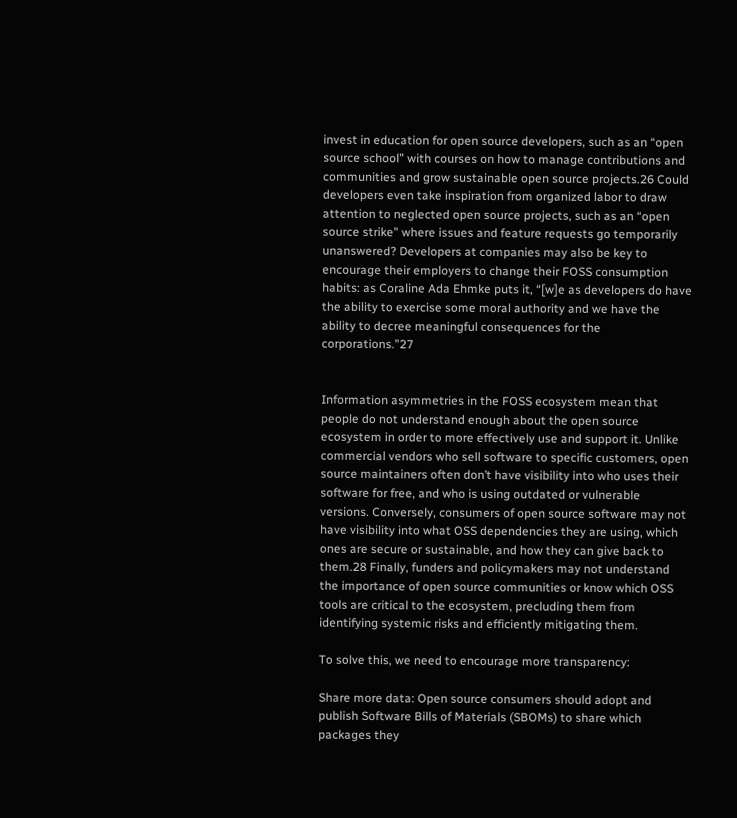invest in education for open source developers, such as an “open source school” with courses on how to manage contributions and communities and grow sustainable open source projects.26 Could developers even take inspiration from organized labor to draw attention to neglected open source projects, such as an “open source strike” where issues and feature requests go temporarily unanswered? Developers at companies may also be key to encourage their employers to change their FOSS consumption habits: as Coraline Ada Ehmke puts it, “[w]e as developers do have the ability to exercise some moral authority and we have the ability to decree meaningful consequences for the corporations.”27


Information asymmetries in the FOSS ecosystem mean that people do not understand enough about the open source ecosystem in order to more effectively use and support it. Unlike commercial vendors who sell software to specific customers, open source maintainers often don’t have visibility into who uses their software for free, and who is using outdated or vulnerable versions. Conversely, consumers of open source software may not have visibility into what OSS dependencies they are using, which ones are secure or sustainable, and how they can give back to them.28 Finally, funders and policymakers may not understand the importance of open source communities or know which OSS tools are critical to the ecosystem, precluding them from identifying systemic risks and efficiently mitigating them.

To solve this, we need to encourage more transparency:

Share more data: Open source consumers should adopt and publish Software Bills of Materials (SBOMs) to share which packages they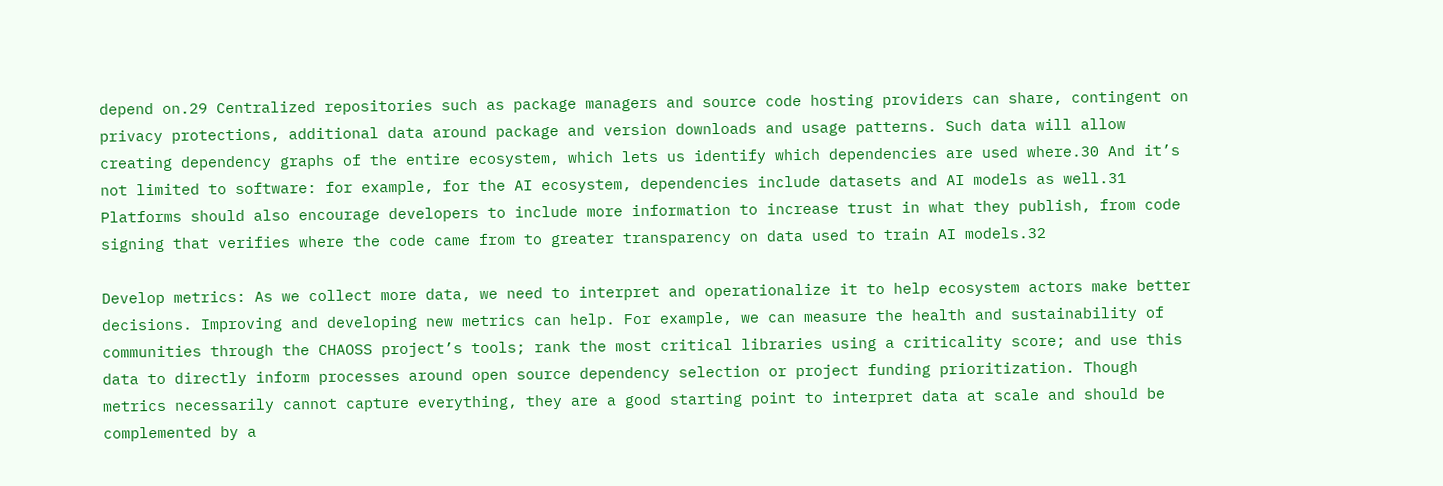depend on.29 Centralized repositories such as package managers and source code hosting providers can share, contingent on privacy protections, additional data around package and version downloads and usage patterns. Such data will allow creating dependency graphs of the entire ecosystem, which lets us identify which dependencies are used where.30 And it’s not limited to software: for example, for the AI ecosystem, dependencies include datasets and AI models as well.31 Platforms should also encourage developers to include more information to increase trust in what they publish, from code signing that verifies where the code came from to greater transparency on data used to train AI models.32

Develop metrics: As we collect more data, we need to interpret and operationalize it to help ecosystem actors make better decisions. Improving and developing new metrics can help. For example, we can measure the health and sustainability of communities through the CHAOSS project’s tools; rank the most critical libraries using a criticality score; and use this data to directly inform processes around open source dependency selection or project funding prioritization. Though metrics necessarily cannot capture everything, they are a good starting point to interpret data at scale and should be complemented by a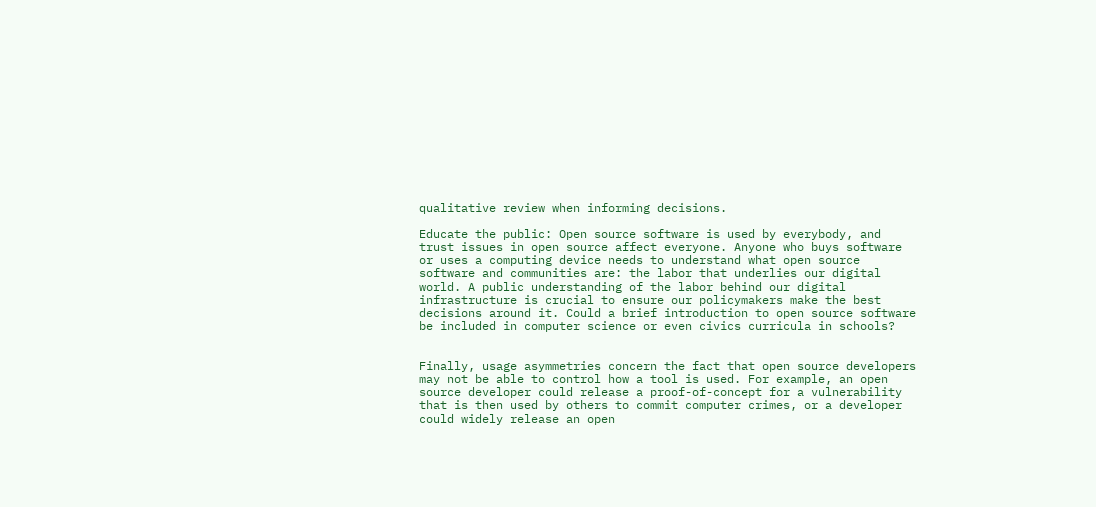qualitative review when informing decisions.

Educate the public: Open source software is used by everybody, and trust issues in open source affect everyone. Anyone who buys software or uses a computing device needs to understand what open source software and communities are: the labor that underlies our digital world. A public understanding of the labor behind our digital infrastructure is crucial to ensure our policymakers make the best decisions around it. Could a brief introduction to open source software be included in computer science or even civics curricula in schools?


Finally, usage asymmetries concern the fact that open source developers may not be able to control how a tool is used. For example, an open source developer could release a proof-of-concept for a vulnerability that is then used by others to commit computer crimes, or a developer could widely release an open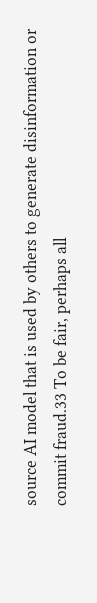source AI model that is used by others to generate disinformation or commit fraud.33 To be fair, perhaps all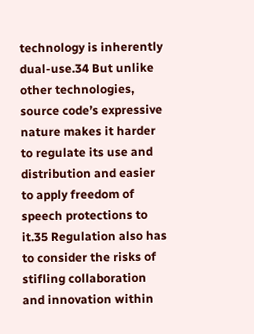technology is inherently dual-use.34 But unlike other technologies, source code’s expressive nature makes it harder to regulate its use and distribution and easier to apply freedom of speech protections to it.35 Regulation also has to consider the risks of stifling collaboration and innovation within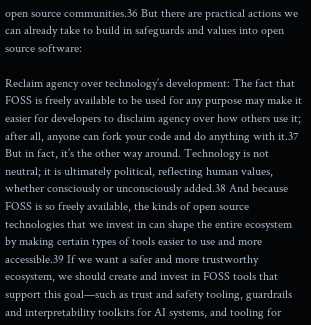open source communities.36 But there are practical actions we can already take to build in safeguards and values into open source software:

Reclaim agency over technology’s development: The fact that FOSS is freely available to be used for any purpose may make it easier for developers to disclaim agency over how others use it; after all, anyone can fork your code and do anything with it.37 But in fact, it’s the other way around. Technology is not neutral; it is ultimately political, reflecting human values, whether consciously or unconsciously added.38 And because FOSS is so freely available, the kinds of open source technologies that we invest in can shape the entire ecosystem by making certain types of tools easier to use and more accessible.39 If we want a safer and more trustworthy ecosystem, we should create and invest in FOSS tools that support this goal—such as trust and safety tooling, guardrails and interpretability toolkits for AI systems, and tooling for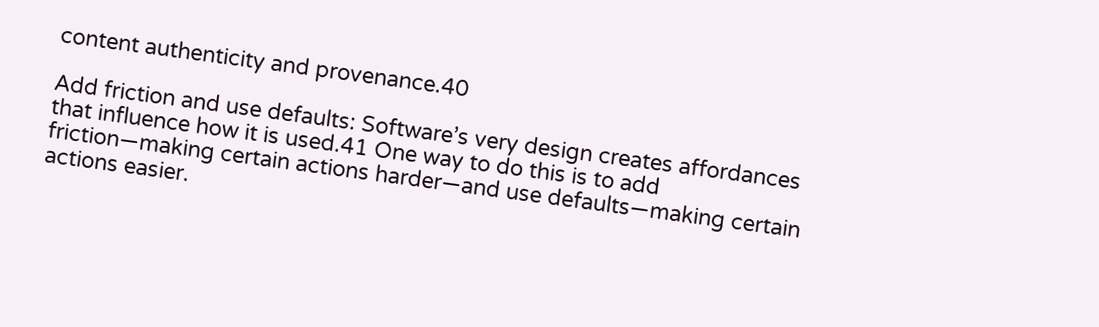content authenticity and provenance.40

Add friction and use defaults: Software’s very design creates affordances that influence how it is used.41 One way to do this is to add friction—making certain actions harder—and use defaults—making certain actions easier.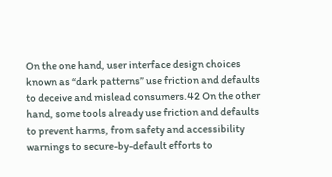On the one hand, user interface design choices known as “dark patterns” use friction and defaults to deceive and mislead consumers.42 On the other hand, some tools already use friction and defaults to prevent harms, from safety and accessibility warnings to secure-by-default efforts to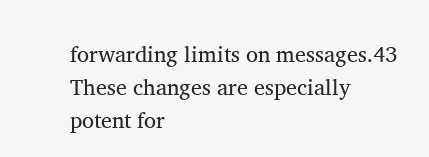forwarding limits on messages.43 These changes are especially potent for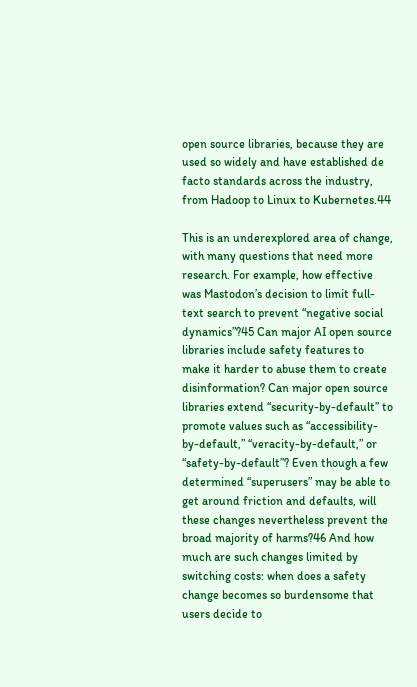open source libraries, because they are used so widely and have established de facto standards across the industry, from Hadoop to Linux to Kubernetes.44

This is an underexplored area of change, with many questions that need more research. For example, how effective was Mastodon’s decision to limit full-text search to prevent “negative social dynamics”?45 Can major AI open source libraries include safety features to make it harder to abuse them to create disinformation? Can major open source libraries extend “security-by-default” to promote values such as “accessibility-by-default,” “veracity-by-default,” or “safety-by-default”? Even though a few determined “superusers” may be able to get around friction and defaults, will these changes nevertheless prevent the broad majority of harms?46 And how much are such changes limited by switching costs: when does a safety change becomes so burdensome that users decide to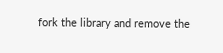fork the library and remove the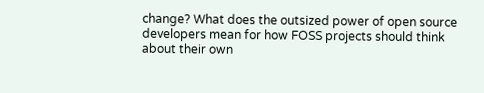change? What does the outsized power of open source developers mean for how FOSS projects should think about their own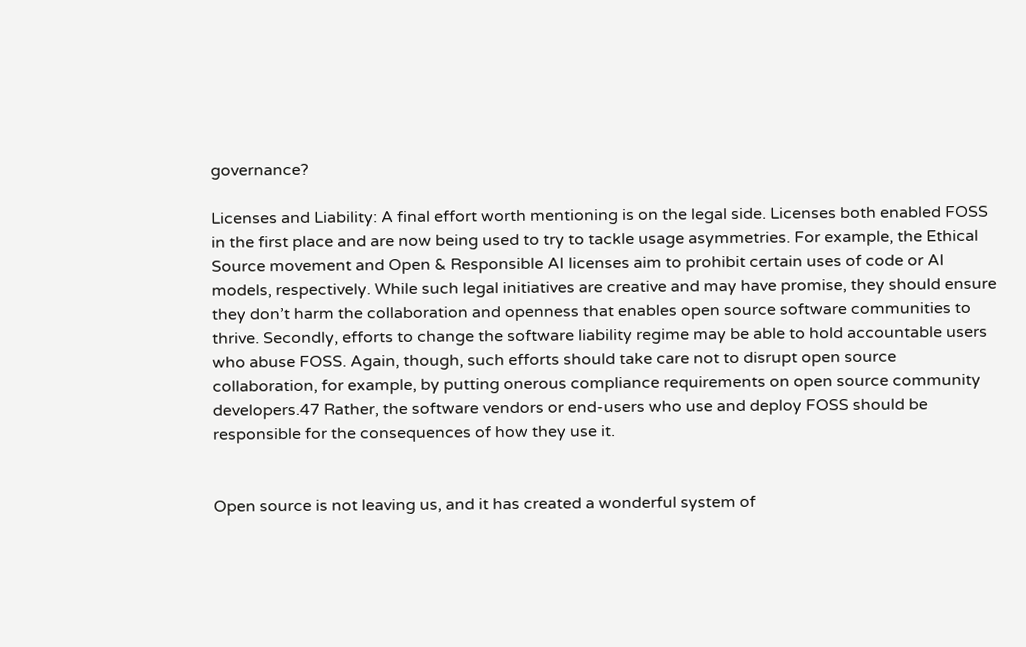governance?

Licenses and Liability: A final effort worth mentioning is on the legal side. Licenses both enabled FOSS in the first place and are now being used to try to tackle usage asymmetries. For example, the Ethical Source movement and Open & Responsible AI licenses aim to prohibit certain uses of code or AI models, respectively. While such legal initiatives are creative and may have promise, they should ensure they don’t harm the collaboration and openness that enables open source software communities to thrive. Secondly, efforts to change the software liability regime may be able to hold accountable users who abuse FOSS. Again, though, such efforts should take care not to disrupt open source collaboration, for example, by putting onerous compliance requirements on open source community developers.47 Rather, the software vendors or end-users who use and deploy FOSS should be responsible for the consequences of how they use it.


Open source is not leaving us, and it has created a wonderful system of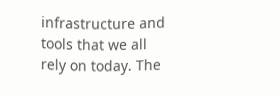infrastructure and tools that we all rely on today. The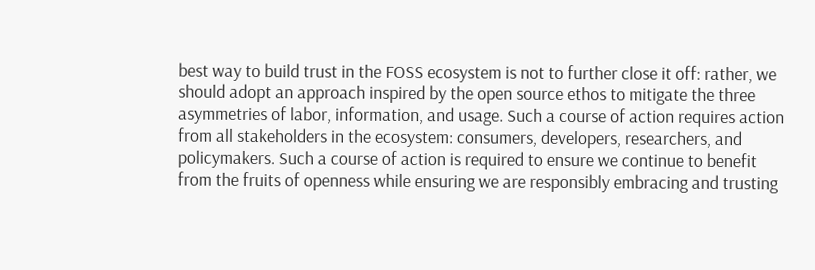best way to build trust in the FOSS ecosystem is not to further close it off: rather, we should adopt an approach inspired by the open source ethos to mitigate the three asymmetries of labor, information, and usage. Such a course of action requires action from all stakeholders in the ecosystem: consumers, developers, researchers, and policymakers. Such a course of action is required to ensure we continue to benefit from the fruits of openness while ensuring we are responsibly embracing and trusting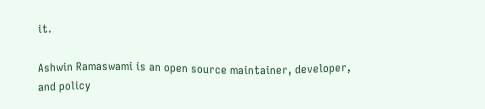it.

Ashwin Ramaswami is an open source maintainer, developer, and policy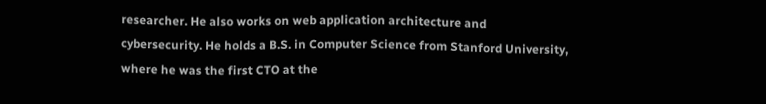researcher. He also works on web application architecture and cybersecurity. He holds a B.S. in Computer Science from Stanford University, where he was the first CTO at the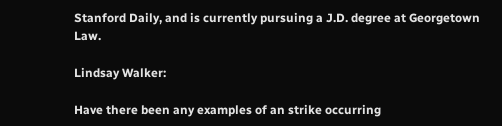Stanford Daily, and is currently pursuing a J.D. degree at Georgetown Law.

Lindsay Walker:

Have there been any examples of an strike occurring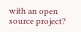with an open source project?